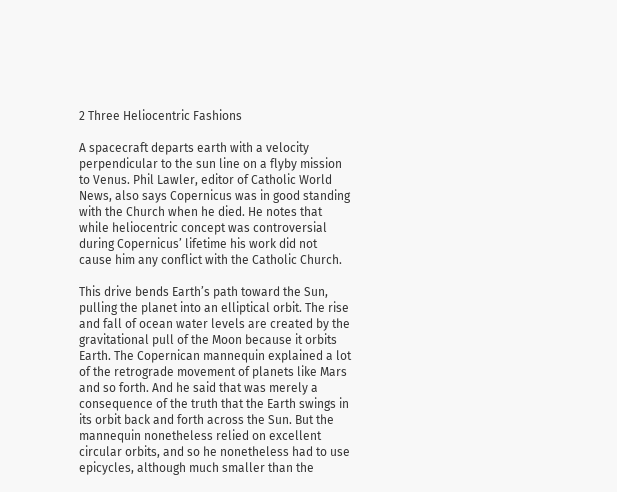2 Three Heliocentric Fashions

A spacecraft departs earth with a velocity perpendicular to the sun line on a flyby mission to Venus. Phil Lawler, editor of Catholic World News, also says Copernicus was in good standing with the Church when he died. He notes that while heliocentric concept was controversial during Copernicus’ lifetime his work did not cause him any conflict with the Catholic Church.

This drive bends Earth’s path toward the Sun, pulling the planet into an elliptical orbit. The rise and fall of ocean water levels are created by the gravitational pull of the Moon because it orbits Earth. The Copernican mannequin explained a lot of the retrograde movement of planets like Mars and so forth. And he said that was merely a consequence of the truth that the Earth swings in its orbit back and forth across the Sun. But the mannequin nonetheless relied on excellent circular orbits, and so he nonetheless had to use epicycles, although much smaller than the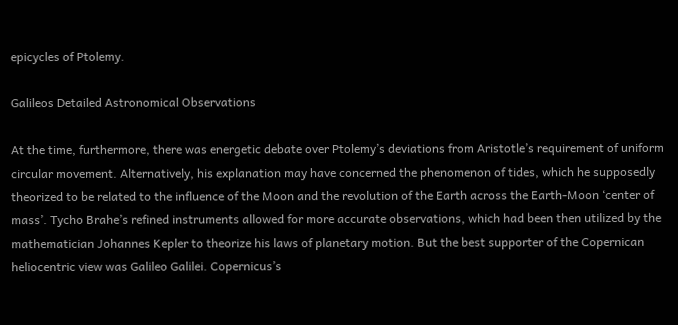epicycles of Ptolemy.

Galileos Detailed Astronomical Observations

At the time, furthermore, there was energetic debate over Ptolemy’s deviations from Aristotle’s requirement of uniform circular movement. Alternatively, his explanation may have concerned the phenomenon of tides, which he supposedly theorized to be related to the influence of the Moon and the revolution of the Earth across the Earth-Moon ‘center of mass’. Tycho Brahe’s refined instruments allowed for more accurate observations, which had been then utilized by the mathematician Johannes Kepler to theorize his laws of planetary motion. But the best supporter of the Copernican heliocentric view was Galileo Galilei. Copernicus’s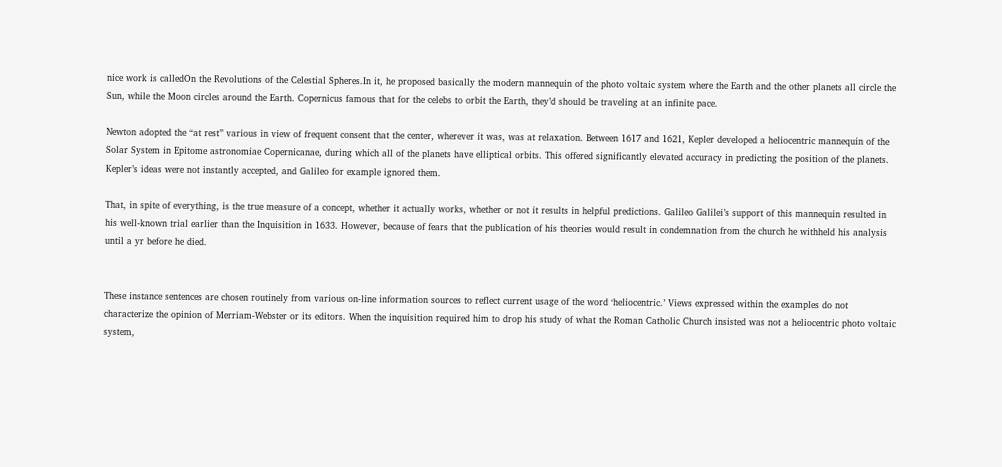nice work is calledOn the Revolutions of the Celestial Spheres.In it, he proposed basically the modern mannequin of the photo voltaic system where the Earth and the other planets all circle the Sun, while the Moon circles around the Earth. Copernicus famous that for the celebs to orbit the Earth, they’d should be traveling at an infinite pace.

Newton adopted the “at rest” various in view of frequent consent that the center, wherever it was, was at relaxation. Between 1617 and 1621, Kepler developed a heliocentric mannequin of the Solar System in Epitome astronomiae Copernicanae, during which all of the planets have elliptical orbits. This offered significantly elevated accuracy in predicting the position of the planets. Kepler’s ideas were not instantly accepted, and Galileo for example ignored them.

That, in spite of everything, is the true measure of a concept, whether it actually works, whether or not it results in helpful predictions. Galileo Galilei’s support of this mannequin resulted in his well-known trial earlier than the Inquisition in 1633. However, because of fears that the publication of his theories would result in condemnation from the church he withheld his analysis until a yr before he died.


These instance sentences are chosen routinely from various on-line information sources to reflect current usage of the word ‘heliocentric.’ Views expressed within the examples do not characterize the opinion of Merriam-Webster or its editors. When the inquisition required him to drop his study of what the Roman Catholic Church insisted was not a heliocentric photo voltaic system,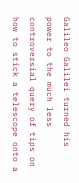Galileo Galilei turned his power to the much less controversial query of tips on how to stick a telescope onto a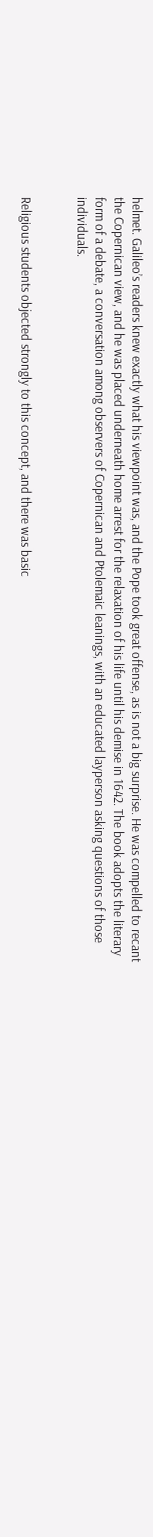helmet. Galileo’s readers knew exactly what his viewpoint was, and the Pope took great offense, as is not a big surprise. He was compelled to recant the Copernican view, and he was placed underneath home arrest for the relaxation of his life until his demise in 1642. The book adopts the literary form of a debate, a conversation among observers of Copernican and Ptolemaic leanings, with an educated layperson asking questions of those individuals.


Religious students objected strongly to this concept, and there was basic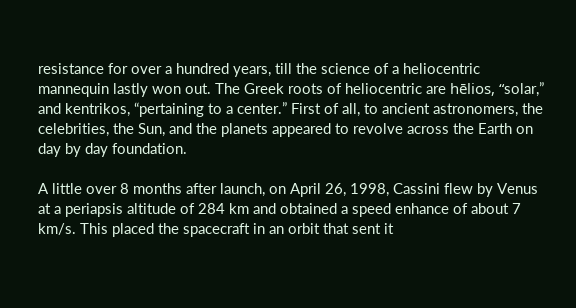resistance for over a hundred years, till the science of a heliocentric mannequin lastly won out. The Greek roots of heliocentric are hēlios, “solar,” and kentrikos, “pertaining to a center.” First of all, to ancient astronomers, the celebrities, the Sun, and the planets appeared to revolve across the Earth on day by day foundation.

A little over 8 months after launch, on April 26, 1998, Cassini flew by Venus at a periapsis altitude of 284 km and obtained a speed enhance of about 7 km/s. This placed the spacecraft in an orbit that sent it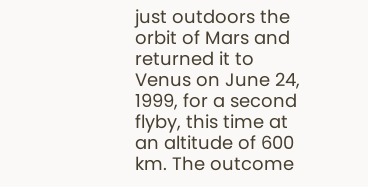just outdoors the orbit of Mars and returned it to Venus on June 24, 1999, for a second flyby, this time at an altitude of 600 km. The outcome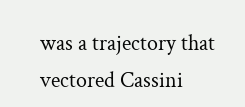was a trajectory that vectored Cassini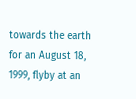towards the earth for an August 18, 1999, flyby at an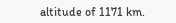altitude of 1171 km.